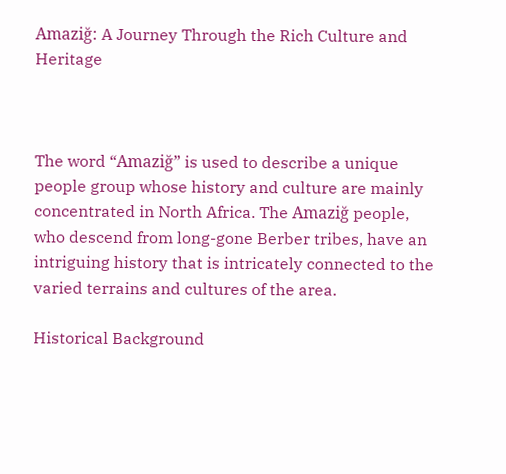Amaziğ: A Journey Through the Rich Culture and Heritage



The word “Amaziğ” is used to describe a unique people group whose history and culture are mainly concentrated in North Africa. The Amaziğ people, who descend from long-gone Berber tribes, have an intriguing history that is intricately connected to the varied terrains and cultures of the area.

Historical Background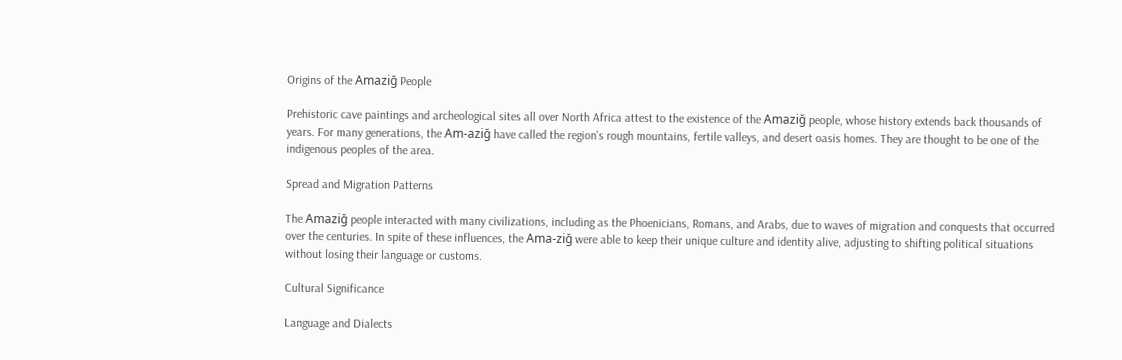Origins of the Amaziğ People

Prehistoric cave paintings and archeological sites all over North Africa attest to the existence of the Amaziğ people, whose history extends back thousands of years. For many generations, the Am-aziğ have called the region’s rough mountains, fertile valleys, and desert oasis homes. They are thought to be one of the indigenous peoples of the area.

Spread and Migration Patterns

The Amaziğ people interacted with many civilizations, including as the Phoenicians, Romans, and Arabs, due to waves of migration and conquests that occurred over the centuries. In spite of these influences, the Ama-ziğ were able to keep their unique culture and identity alive, adjusting to shifting political situations without losing their language or customs.

Cultural Significance

Language and Dialects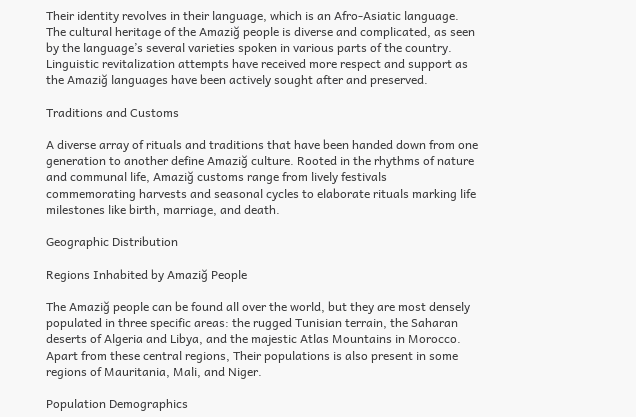Their identity revolves in their language, which is an Afro-Asiatic language. The cultural heritage of the Amaziğ people is diverse and complicated, as seen by the language’s several varieties spoken in various parts of the country. Linguistic revitalization attempts have received more respect and support as the Amaziğ languages have been actively sought after and preserved.

Traditions and Customs

A diverse array of rituals and traditions that have been handed down from one generation to another define Amaziğ culture. Rooted in the rhythms of nature and communal life, Amaziğ customs range from lively festivals commemorating harvests and seasonal cycles to elaborate rituals marking life milestones like birth, marriage, and death.

Geographic Distribution

Regions Inhabited by Amaziğ People

The Amaziğ people can be found all over the world, but they are most densely populated in three specific areas: the rugged Tunisian terrain, the Saharan deserts of Algeria and Libya, and the majestic Atlas Mountains in Morocco. Apart from these central regions, Their populations is also present in some regions of Mauritania, Mali, and Niger.

Population Demographics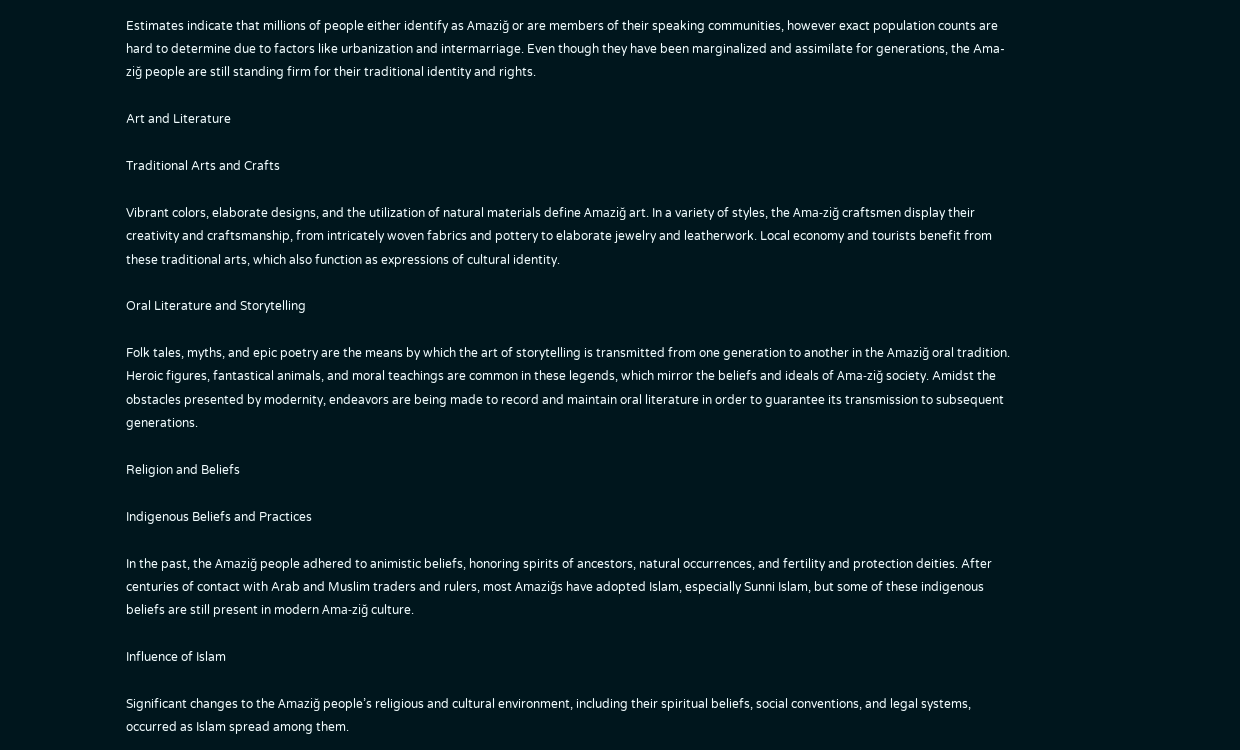Estimates indicate that millions of people either identify as Amaziğ or are members of their speaking communities, however exact population counts are hard to determine due to factors like urbanization and intermarriage. Even though they have been marginalized and assimilate for generations, the Ama-ziğ people are still standing firm for their traditional identity and rights.

Art and Literature

Traditional Arts and Crafts

Vibrant colors, elaborate designs, and the utilization of natural materials define Amaziğ art. In a variety of styles, the Ama-ziğ craftsmen display their creativity and craftsmanship, from intricately woven fabrics and pottery to elaborate jewelry and leatherwork. Local economy and tourists benefit from these traditional arts, which also function as expressions of cultural identity.

Oral Literature and Storytelling

Folk tales, myths, and epic poetry are the means by which the art of storytelling is transmitted from one generation to another in the Amaziğ oral tradition. Heroic figures, fantastical animals, and moral teachings are common in these legends, which mirror the beliefs and ideals of Ama-ziğ society. Amidst the obstacles presented by modernity, endeavors are being made to record and maintain oral literature in order to guarantee its transmission to subsequent generations.

Religion and Beliefs

Indigenous Beliefs and Practices

In the past, the Amaziğ people adhered to animistic beliefs, honoring spirits of ancestors, natural occurrences, and fertility and protection deities. After centuries of contact with Arab and Muslim traders and rulers, most Amaziğs have adopted Islam, especially Sunni Islam, but some of these indigenous beliefs are still present in modern Ama-ziğ culture.

Influence of Islam

Significant changes to the Amaziğ people’s religious and cultural environment, including their spiritual beliefs, social conventions, and legal systems, occurred as Islam spread among them.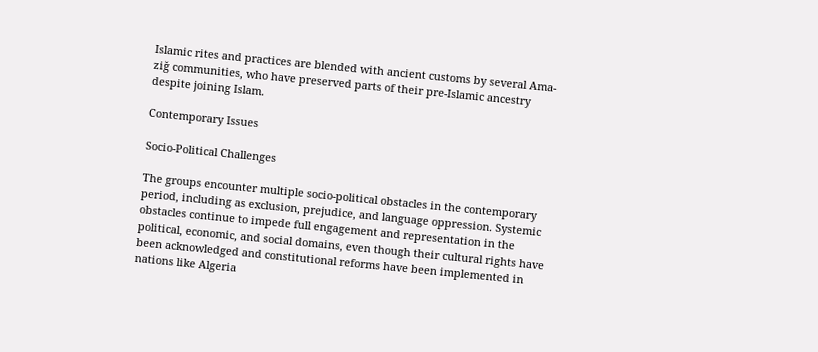Islamic rites and practices are blended with ancient customs by several Ama-ziğ communities, who have preserved parts of their pre-Islamic ancestry despite joining Islam.

Contemporary Issues

Socio-Political Challenges

The groups encounter multiple socio-political obstacles in the contemporary period, including as exclusion, prejudice, and language oppression. Systemic obstacles continue to impede full engagement and representation in the political, economic, and social domains, even though their cultural rights have been acknowledged and constitutional reforms have been implemented in nations like Algeria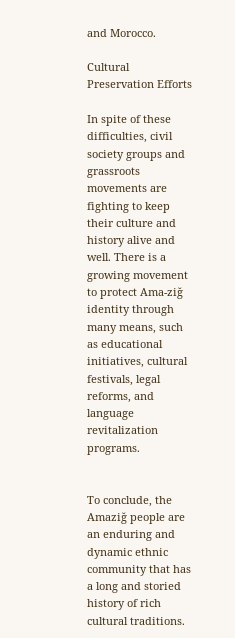and Morocco.

Cultural Preservation Efforts

In spite of these difficulties, civil society groups and grassroots movements are fighting to keep their culture and history alive and well. There is a growing movement to protect Ama-ziğ identity through many means, such as educational initiatives, cultural festivals, legal reforms, and language revitalization programs.


To conclude, the Amaziğ people are an enduring and dynamic ethnic community that has a long and storied history of rich cultural traditions.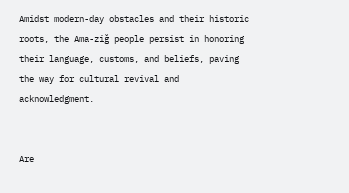Amidst modern-day obstacles and their historic roots, the Ama-ziğ people persist in honoring their language, customs, and beliefs, paving the way for cultural revival and acknowledgment.


Are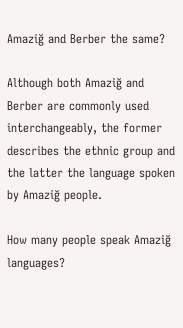Amaziğ and Berber the same?

Although both Amaziğ and Berber are commonly used interchangeably, the former describes the ethnic group and the latter the language spoken by Amaziğ people.

How many people speak Amaziğ languages?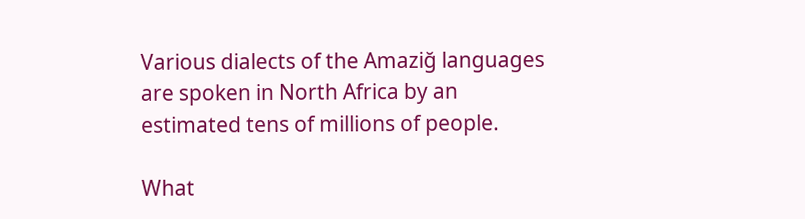Various dialects of the Amaziğ languages are spoken in North Africa by an estimated tens of millions of people.

What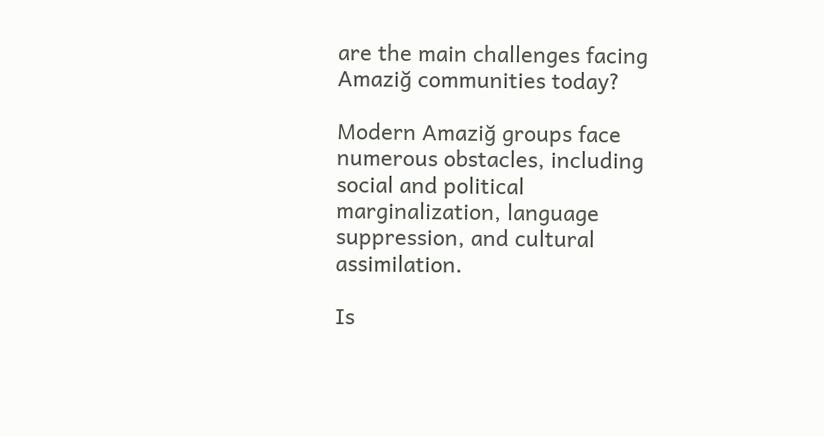are the main challenges facing Amaziğ communities today?

Modern Amaziğ groups face numerous obstacles, including social and political marginalization, language suppression, and cultural assimilation.

Is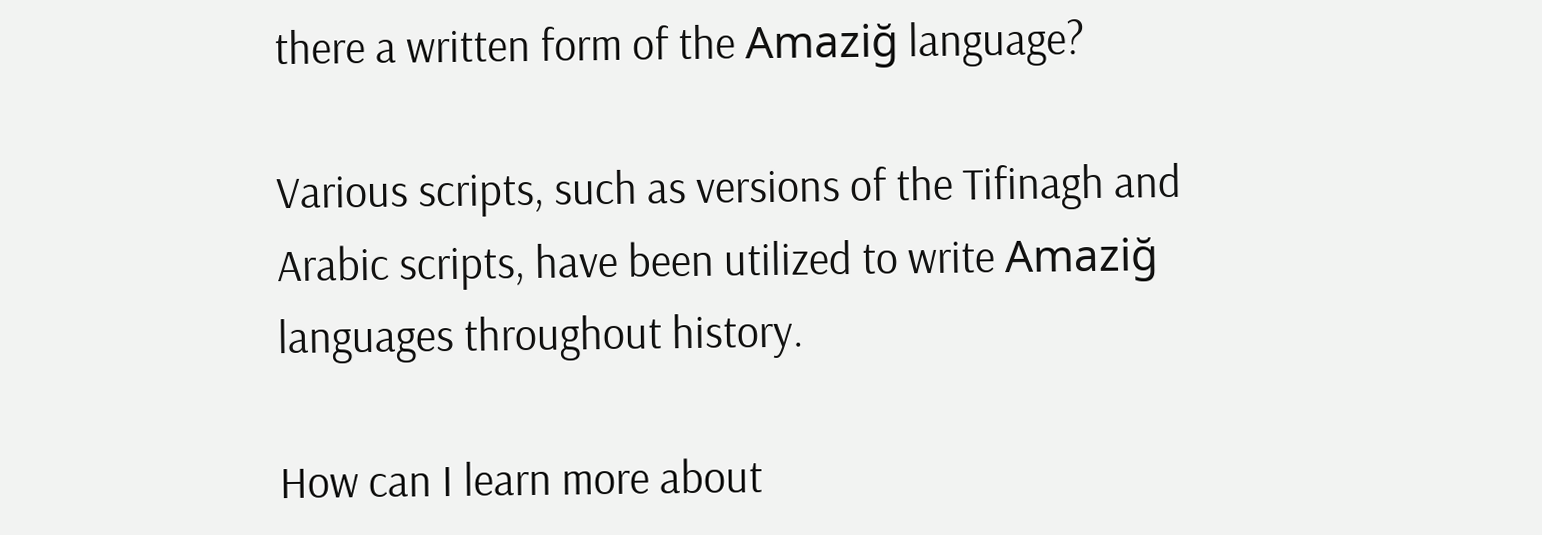there a written form of the Amaziğ language?

Various scripts, such as versions of the Tifinagh and Arabic scripts, have been utilized to write Amaziğ languages throughout history.

How can I learn more about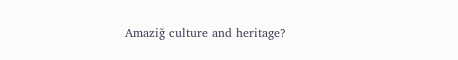Amaziğ culture and heritage?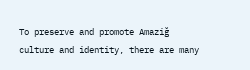To preserve and promote Amaziğ culture and identity, there are many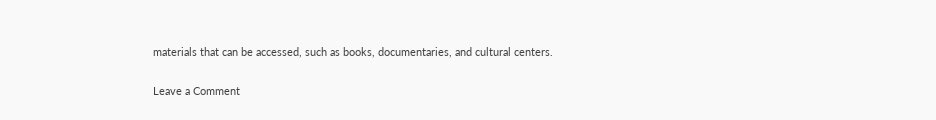materials that can be accessed, such as books, documentaries, and cultural centers.

Leave a Comment